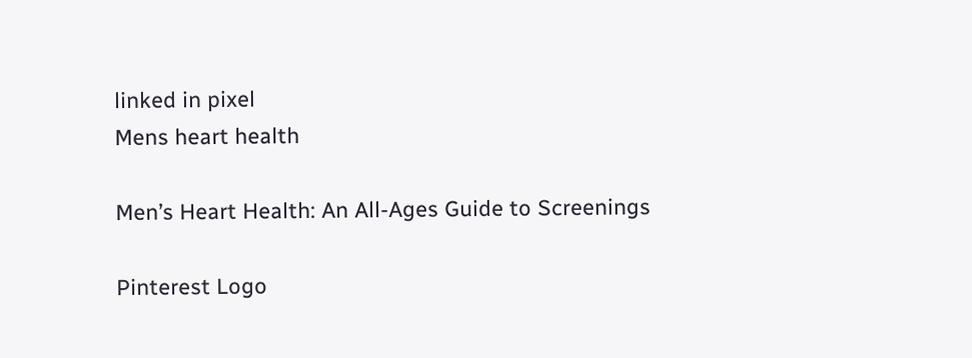linked in pixel
Mens heart health

Men’s Heart Health: An All-Ages Guide to Screenings

Pinterest Logo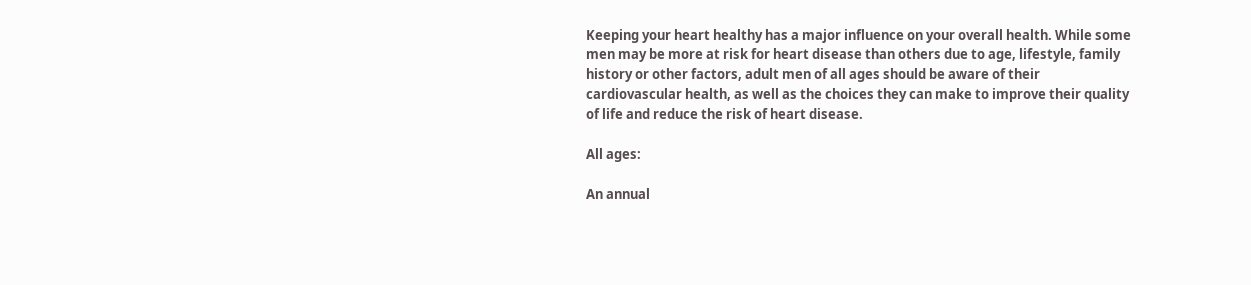Keeping your heart healthy has a major influence on your overall health. While some men may be more at risk for heart disease than others due to age, lifestyle, family history or other factors, adult men of all ages should be aware of their cardiovascular health, as well as the choices they can make to improve their quality of life and reduce the risk of heart disease.

All ages:

An annual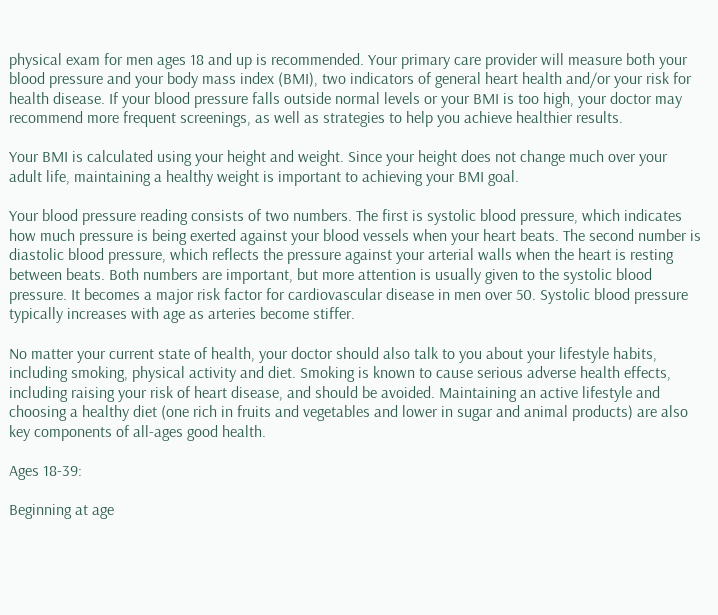physical exam for men ages 18 and up is recommended. Your primary care provider will measure both your blood pressure and your body mass index (BMI), two indicators of general heart health and/or your risk for health disease. If your blood pressure falls outside normal levels or your BMI is too high, your doctor may recommend more frequent screenings, as well as strategies to help you achieve healthier results.

Your BMI is calculated using your height and weight. Since your height does not change much over your adult life, maintaining a healthy weight is important to achieving your BMI goal.

Your blood pressure reading consists of two numbers. The first is systolic blood pressure, which indicates how much pressure is being exerted against your blood vessels when your heart beats. The second number is diastolic blood pressure, which reflects the pressure against your arterial walls when the heart is resting between beats. Both numbers are important, but more attention is usually given to the systolic blood pressure. It becomes a major risk factor for cardiovascular disease in men over 50. Systolic blood pressure typically increases with age as arteries become stiffer.

No matter your current state of health, your doctor should also talk to you about your lifestyle habits, including smoking, physical activity and diet. Smoking is known to cause serious adverse health effects, including raising your risk of heart disease, and should be avoided. Maintaining an active lifestyle and choosing a healthy diet (one rich in fruits and vegetables and lower in sugar and animal products) are also key components of all-ages good health.

Ages 18-39:

Beginning at age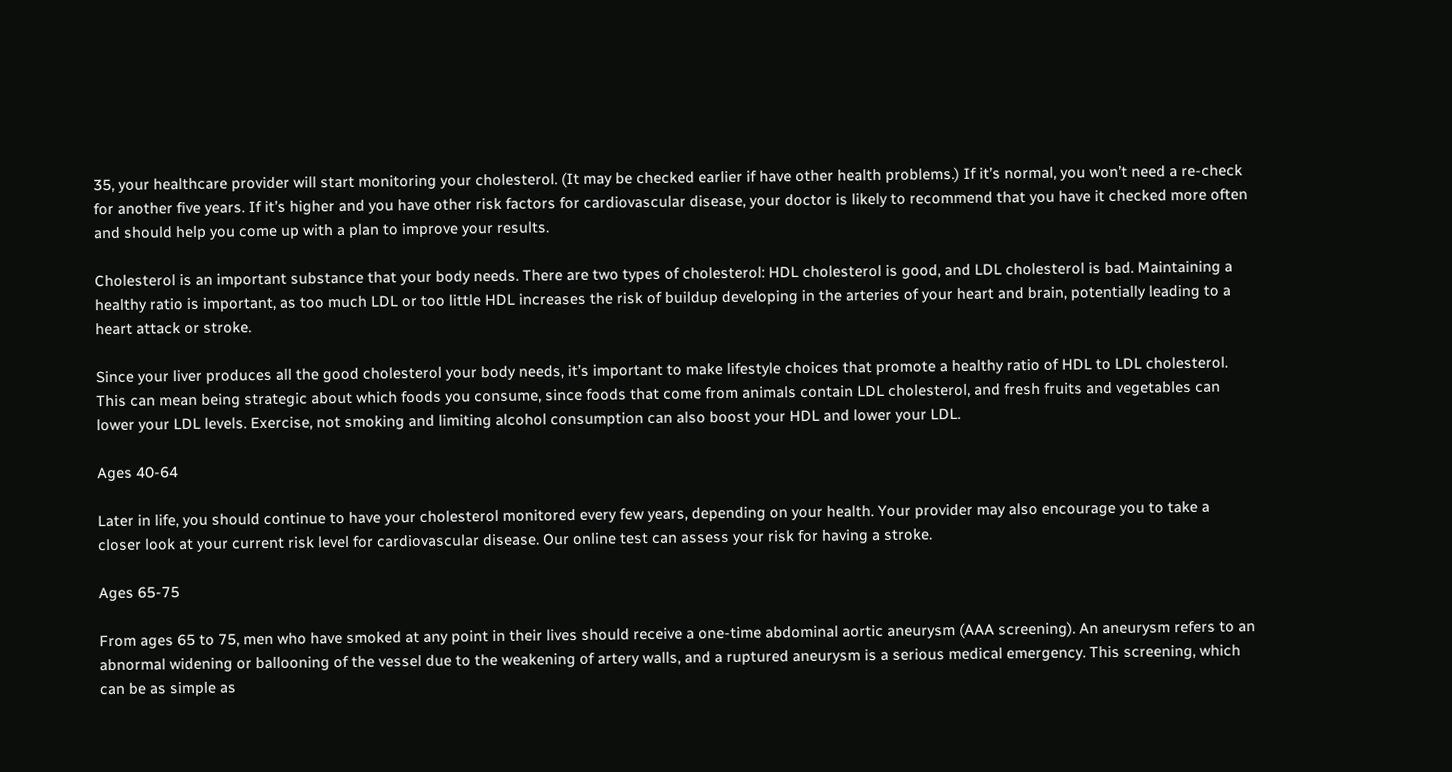35, your healthcare provider will start monitoring your cholesterol. (It may be checked earlier if have other health problems.) If it’s normal, you won’t need a re-check for another five years. If it’s higher and you have other risk factors for cardiovascular disease, your doctor is likely to recommend that you have it checked more often and should help you come up with a plan to improve your results.

Cholesterol is an important substance that your body needs. There are two types of cholesterol: HDL cholesterol is good, and LDL cholesterol is bad. Maintaining a healthy ratio is important, as too much LDL or too little HDL increases the risk of buildup developing in the arteries of your heart and brain, potentially leading to a heart attack or stroke.

Since your liver produces all the good cholesterol your body needs, it’s important to make lifestyle choices that promote a healthy ratio of HDL to LDL cholesterol. This can mean being strategic about which foods you consume, since foods that come from animals contain LDL cholesterol, and fresh fruits and vegetables can lower your LDL levels. Exercise, not smoking and limiting alcohol consumption can also boost your HDL and lower your LDL.

Ages 40-64

Later in life, you should continue to have your cholesterol monitored every few years, depending on your health. Your provider may also encourage you to take a closer look at your current risk level for cardiovascular disease. Our online test can assess your risk for having a stroke.

Ages 65-75

From ages 65 to 75, men who have smoked at any point in their lives should receive a one-time abdominal aortic aneurysm (AAA screening). An aneurysm refers to an abnormal widening or ballooning of the vessel due to the weakening of artery walls, and a ruptured aneurysm is a serious medical emergency. This screening, which can be as simple as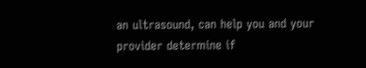an ultrasound, can help you and your provider determine if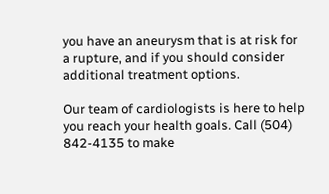you have an aneurysm that is at risk for a rupture, and if you should consider additional treatment options.

Our team of cardiologists is here to help you reach your health goals. Call (504) 842-4135 to make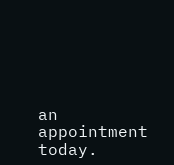an appointment today.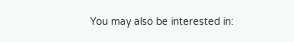You may also be interested in: